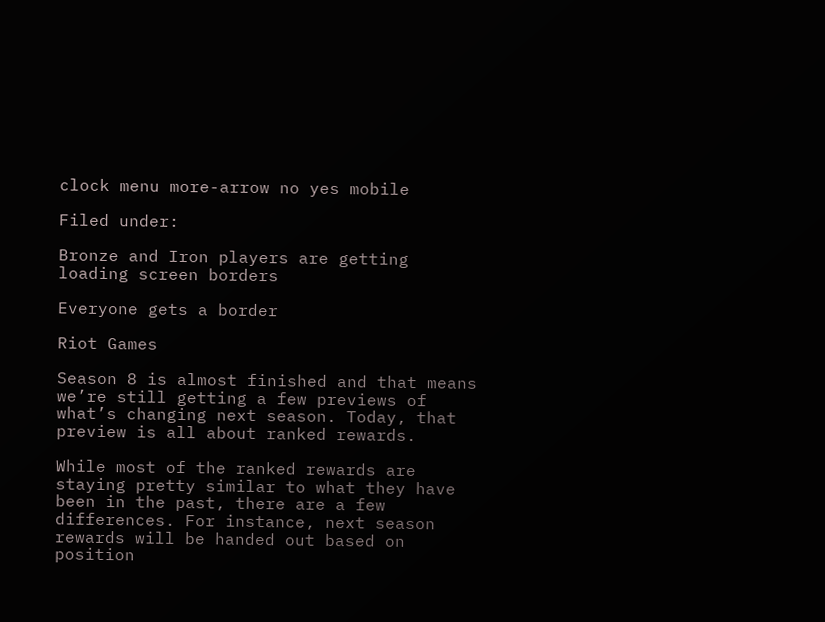clock menu more-arrow no yes mobile

Filed under:

Bronze and Iron players are getting loading screen borders

Everyone gets a border

Riot Games

Season 8 is almost finished and that means we’re still getting a few previews of what’s changing next season. Today, that preview is all about ranked rewards.

While most of the ranked rewards are staying pretty similar to what they have been in the past, there are a few differences. For instance, next season rewards will be handed out based on position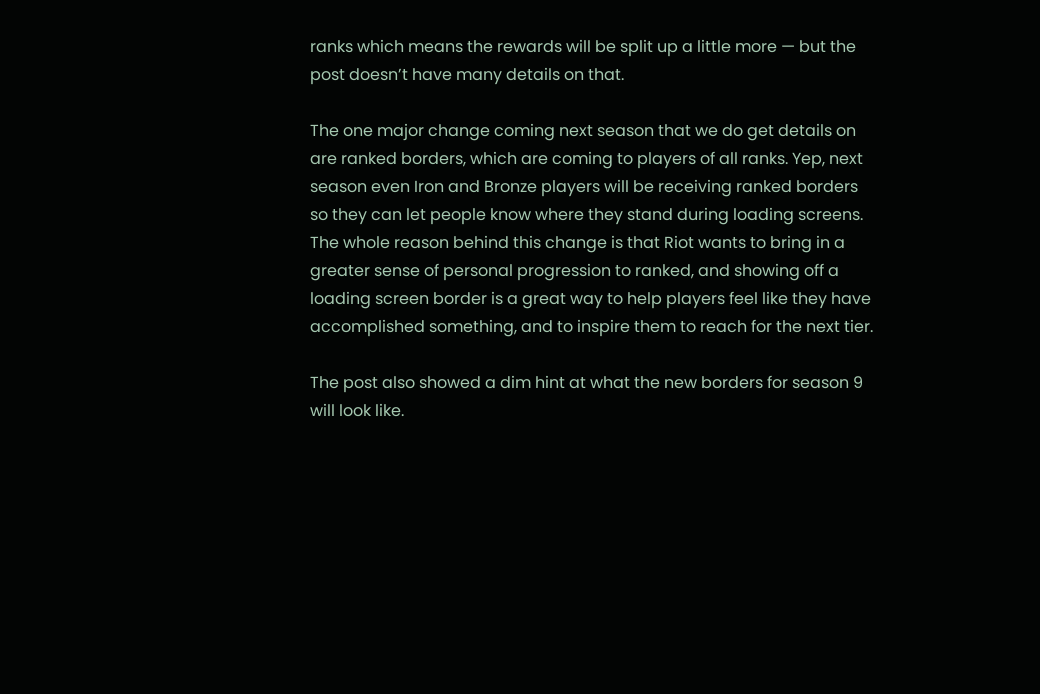ranks which means the rewards will be split up a little more — but the post doesn’t have many details on that.

The one major change coming next season that we do get details on are ranked borders, which are coming to players of all ranks. Yep, next season even Iron and Bronze players will be receiving ranked borders so they can let people know where they stand during loading screens. The whole reason behind this change is that Riot wants to bring in a greater sense of personal progression to ranked, and showing off a loading screen border is a great way to help players feel like they have accomplished something, and to inspire them to reach for the next tier.

The post also showed a dim hint at what the new borders for season 9 will look like.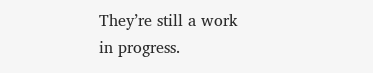They’re still a work in progress.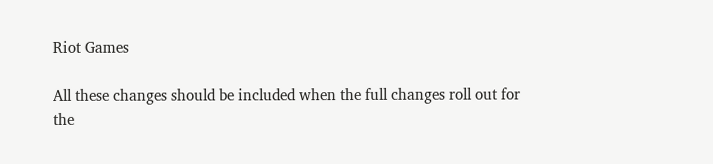Riot Games

All these changes should be included when the full changes roll out for the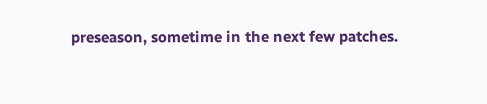preseason, sometime in the next few patches.